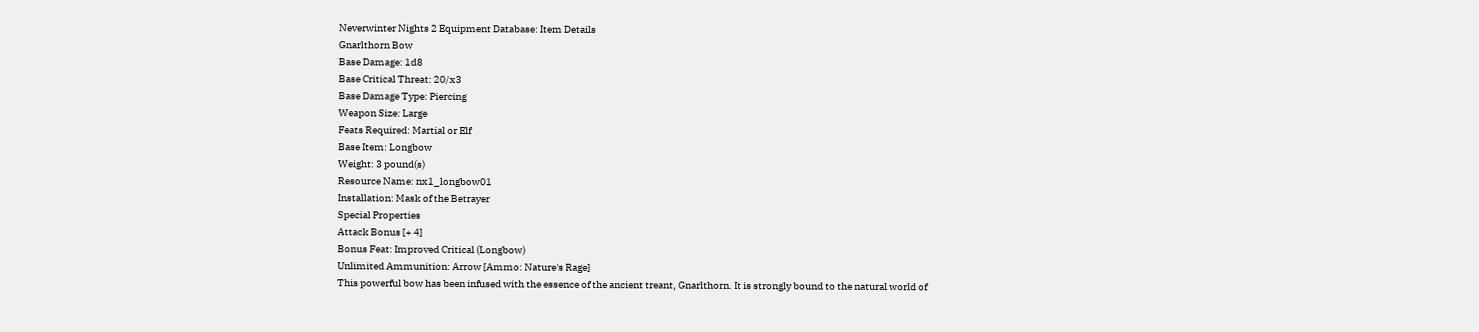Neverwinter Nights 2 Equipment Database: Item Details
Gnarlthorn Bow
Base Damage: 1d8
Base Critical Threat: 20/x3
Base Damage Type: Piercing
Weapon Size: Large
Feats Required: Martial or Elf
Base Item: Longbow
Weight: 3 pound(s)
Resource Name: nx1_longbow01
Installation: Mask of the Betrayer
Special Properties
Attack Bonus [+ 4]
Bonus Feat: Improved Critical (Longbow)
Unlimited Ammunition: Arrow [Ammo: Nature's Rage]
This powerful bow has been infused with the essence of the ancient treant, Gnarlthorn. It is strongly bound to the natural world of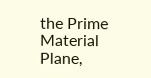the Prime Material Plane,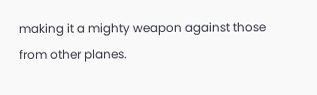making it a mighty weapon against those from other planes.